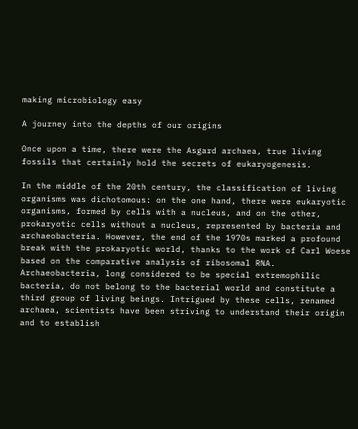making microbiology easy

A journey into the depths of our origins

Once upon a time, there were the Asgard archaea, true living fossils that certainly hold the secrets of eukaryogenesis.

In the middle of the 20th century, the classification of living organisms was dichotomous: on the one hand, there were eukaryotic organisms, formed by cells with a nucleus, and on the other, prokaryotic cells without a nucleus, represented by bacteria and archaeobacteria. However, the end of the 1970s marked a profound break with the prokaryotic world, thanks to the work of Carl Woese based on the comparative analysis of ribosomal RNA. Archaeobacteria, long considered to be special extremophilic bacteria, do not belong to the bacterial world and constitute a third group of living beings. Intrigued by these cells, renamed archaea, scientists have been striving to understand their origin and to establish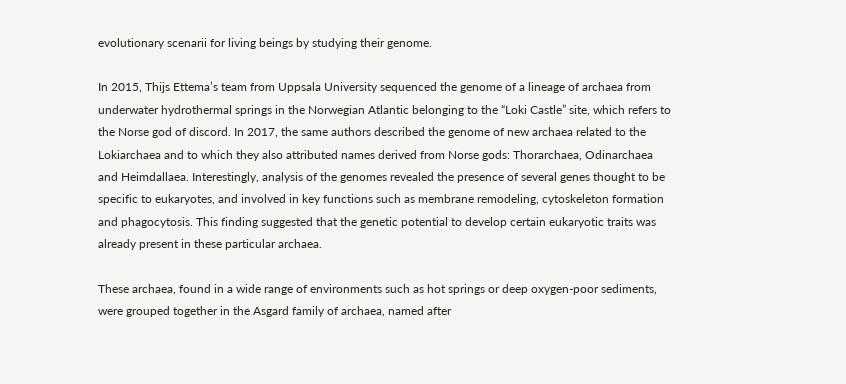evolutionary scenarii for living beings by studying their genome.

In 2015, Thijs Ettema’s team from Uppsala University sequenced the genome of a lineage of archaea from underwater hydrothermal springs in the Norwegian Atlantic belonging to the “Loki Castle” site, which refers to the Norse god of discord. In 2017, the same authors described the genome of new archaea related to the Lokiarchaea and to which they also attributed names derived from Norse gods: Thorarchaea, Odinarchaea and Heimdallaea. Interestingly, analysis of the genomes revealed the presence of several genes thought to be specific to eukaryotes, and involved in key functions such as membrane remodeling, cytoskeleton formation and phagocytosis. This finding suggested that the genetic potential to develop certain eukaryotic traits was already present in these particular archaea.

These archaea, found in a wide range of environments such as hot springs or deep oxygen-poor sediments, were grouped together in the Asgard family of archaea, named after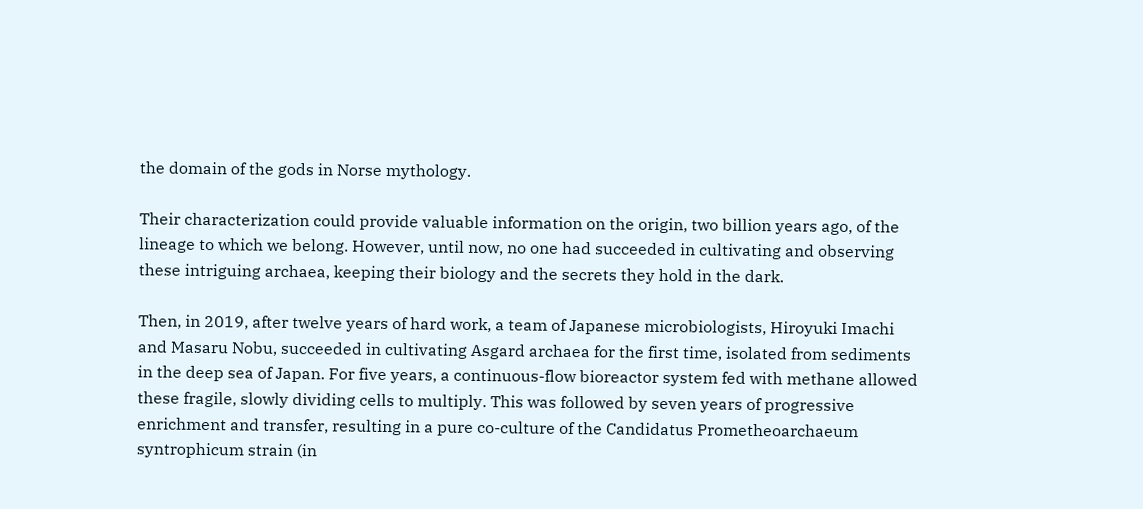the domain of the gods in Norse mythology.

Their characterization could provide valuable information on the origin, two billion years ago, of the lineage to which we belong. However, until now, no one had succeeded in cultivating and observing these intriguing archaea, keeping their biology and the secrets they hold in the dark.

Then, in 2019, after twelve years of hard work, a team of Japanese microbiologists, Hiroyuki Imachi and Masaru Nobu, succeeded in cultivating Asgard archaea for the first time, isolated from sediments in the deep sea of Japan. For five years, a continuous-flow bioreactor system fed with methane allowed these fragile, slowly dividing cells to multiply. This was followed by seven years of progressive enrichment and transfer, resulting in a pure co-culture of the Candidatus Prometheoarchaeum syntrophicum strain (in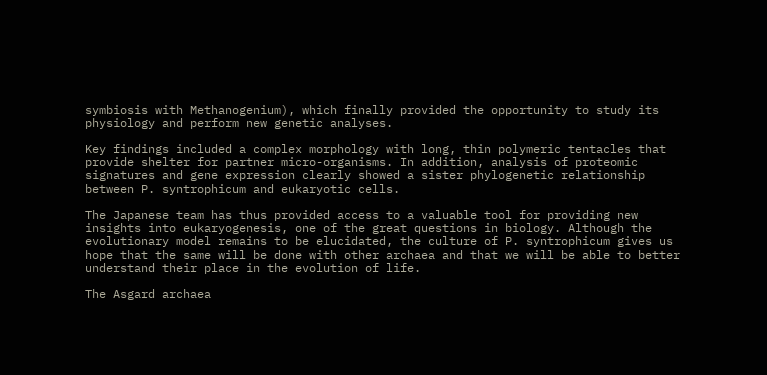symbiosis with Methanogenium), which finally provided the opportunity to study its physiology and perform new genetic analyses.

Key findings included a complex morphology with long, thin polymeric tentacles that provide shelter for partner micro-organisms. In addition, analysis of proteomic signatures and gene expression clearly showed a sister phylogenetic relationship between P. syntrophicum and eukaryotic cells.

The Japanese team has thus provided access to a valuable tool for providing new insights into eukaryogenesis, one of the great questions in biology. Although the evolutionary model remains to be elucidated, the culture of P. syntrophicum gives us hope that the same will be done with other archaea and that we will be able to better understand their place in the evolution of life.

The Asgard archaea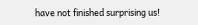have not finished surprising us!